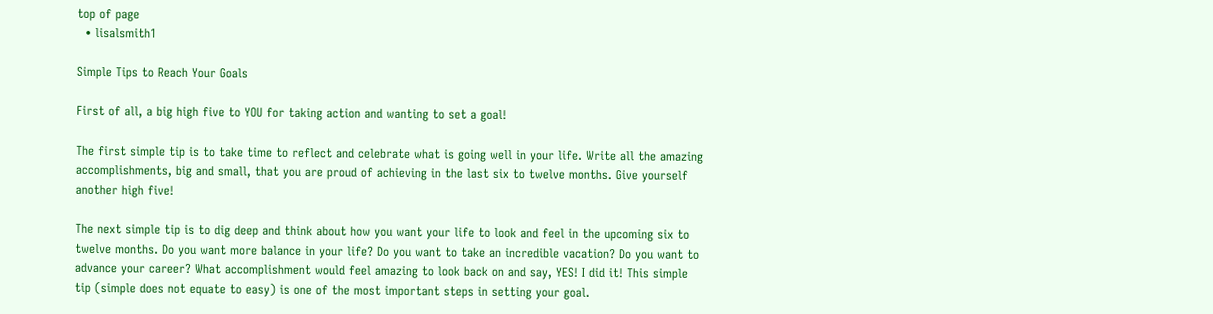top of page
  • lisalsmith1

Simple Tips to Reach Your Goals

First of all, a big high five to YOU for taking action and wanting to set a goal!

The first simple tip is to take time to reflect and celebrate what is going well in your life. Write all the amazing accomplishments, big and small, that you are proud of achieving in the last six to twelve months. Give yourself another high five!

The next simple tip is to dig deep and think about how you want your life to look and feel in the upcoming six to twelve months. Do you want more balance in your life? Do you want to take an incredible vacation? Do you want to advance your career? What accomplishment would feel amazing to look back on and say, YES! I did it! This simple tip (simple does not equate to easy) is one of the most important steps in setting your goal.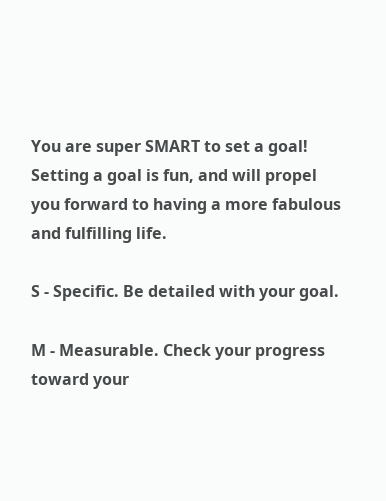You are super SMART to set a goal! Setting a goal is fun, and will propel you forward to having a more fabulous and fulfilling life.

S - Specific. Be detailed with your goal.

M - Measurable. Check your progress toward your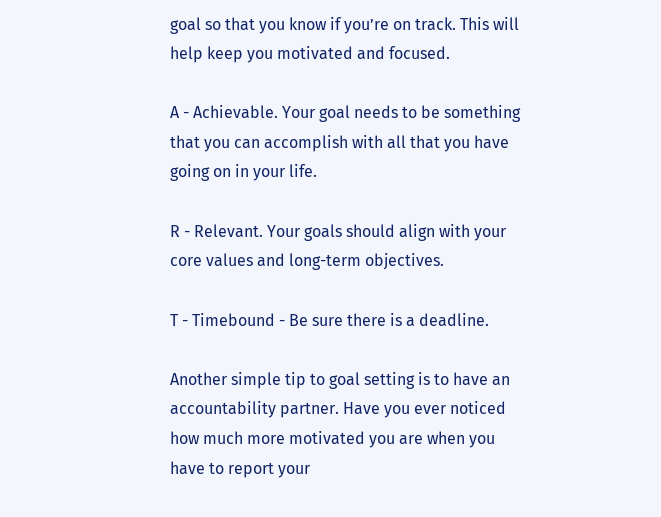goal so that you know if you’re on track. This will help keep you motivated and focused.

A - Achievable. Your goal needs to be something that you can accomplish with all that you have going on in your life.

R - Relevant. Your goals should align with your core values and long-term objectives.

T - Timebound - Be sure there is a deadline.

Another simple tip to goal setting is to have an accountability partner. Have you ever noticed how much more motivated you are when you have to report your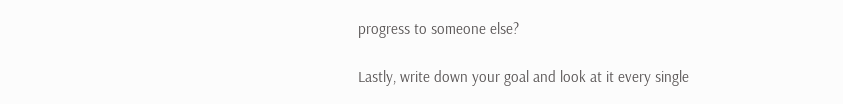progress to someone else?

Lastly, write down your goal and look at it every single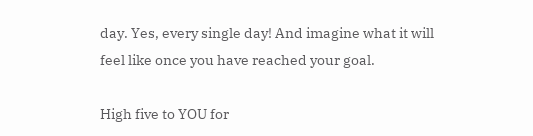day. Yes, every single day! And imagine what it will feel like once you have reached your goal.

High five to YOU for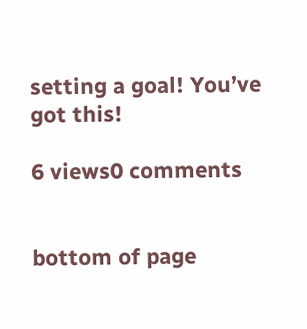setting a goal! You’ve got this!

6 views0 comments


bottom of page